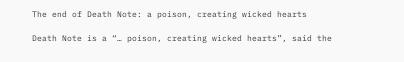The end of Death Note: a poison, creating wicked hearts

Death Note is a “… poison, creating wicked hearts”, said the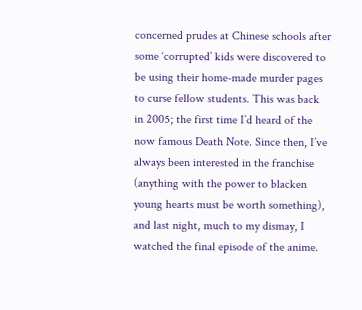concerned prudes at Chinese schools after some ‘corrupted’ kids were discovered to be using their home-made murder pages to curse fellow students. This was back in 2005; the first time I’d heard of the now famous Death Note. Since then, I’ve always been interested in the franchise (anything with the power to blacken young hearts must be worth something), and last night, much to my dismay, I watched the final episode of the anime.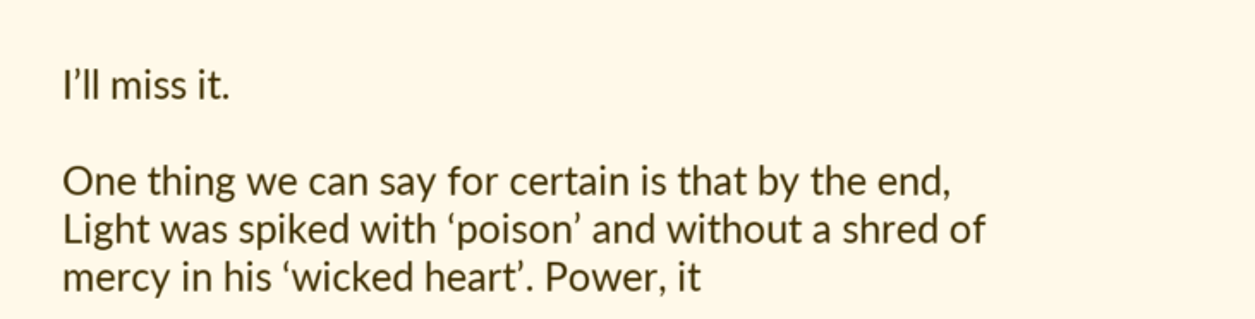I’ll miss it.

One thing we can say for certain is that by the end, Light was spiked with ‘poison’ and without a shred of mercy in his ‘wicked heart’. Power, it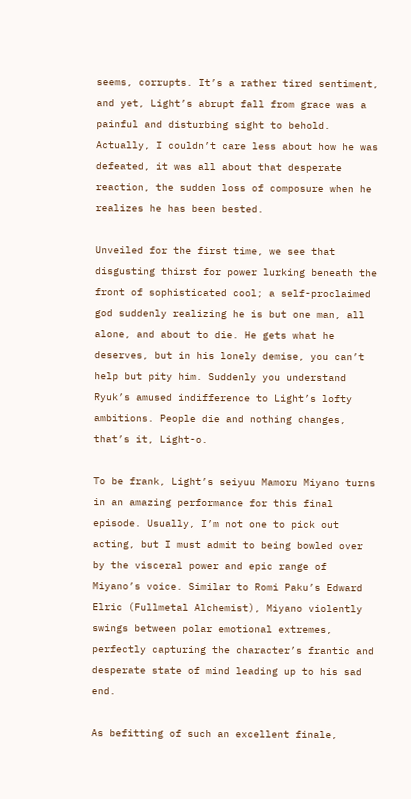seems, corrupts. It’s a rather tired sentiment, and yet, Light’s abrupt fall from grace was a painful and disturbing sight to behold. Actually, I couldn’t care less about how he was defeated, it was all about that desperate reaction, the sudden loss of composure when he realizes he has been bested.

Unveiled for the first time, we see that disgusting thirst for power lurking beneath the front of sophisticated cool; a self-proclaimed god suddenly realizing he is but one man, all alone, and about to die. He gets what he deserves, but in his lonely demise, you can’t help but pity him. Suddenly you understand Ryuk’s amused indifference to Light’s lofty ambitions. People die and nothing changes, that’s it, Light-o.

To be frank, Light’s seiyuu Mamoru Miyano turns in an amazing performance for this final episode. Usually, I’m not one to pick out acting, but I must admit to being bowled over by the visceral power and epic range of Miyano’s voice. Similar to Romi Paku’s Edward Elric (Fullmetal Alchemist), Miyano violently swings between polar emotional extremes, perfectly capturing the character’s frantic and desperate state of mind leading up to his sad end.

As befitting of such an excellent finale,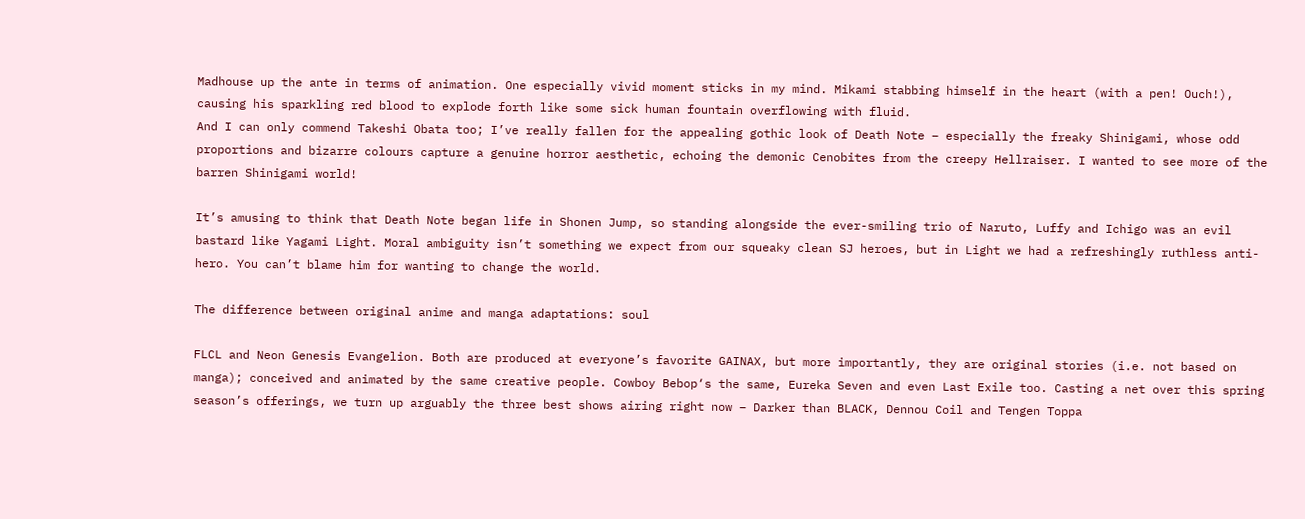Madhouse up the ante in terms of animation. One especially vivid moment sticks in my mind. Mikami stabbing himself in the heart (with a pen! Ouch!), causing his sparkling red blood to explode forth like some sick human fountain overflowing with fluid.
And I can only commend Takeshi Obata too; I’ve really fallen for the appealing gothic look of Death Note – especially the freaky Shinigami, whose odd proportions and bizarre colours capture a genuine horror aesthetic, echoing the demonic Cenobites from the creepy Hellraiser. I wanted to see more of the barren Shinigami world!

It’s amusing to think that Death Note began life in Shonen Jump, so standing alongside the ever-smiling trio of Naruto, Luffy and Ichigo was an evil bastard like Yagami Light. Moral ambiguity isn’t something we expect from our squeaky clean SJ heroes, but in Light we had a refreshingly ruthless anti-hero. You can’t blame him for wanting to change the world.

The difference between original anime and manga adaptations: soul

FLCL and Neon Genesis Evangelion. Both are produced at everyone’s favorite GAINAX, but more importantly, they are original stories (i.e. not based on manga); conceived and animated by the same creative people. Cowboy Bebop‘s the same, Eureka Seven and even Last Exile too. Casting a net over this spring season’s offerings, we turn up arguably the three best shows airing right now – Darker than BLACK, Dennou Coil and Tengen Toppa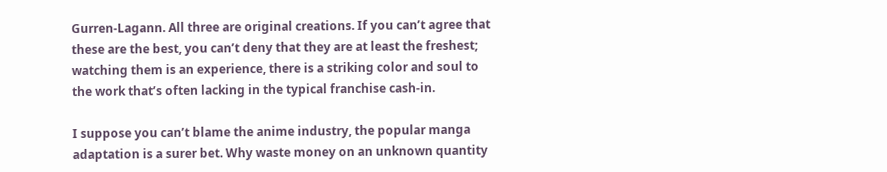Gurren-Lagann. All three are original creations. If you can’t agree that these are the best, you can’t deny that they are at least the freshest; watching them is an experience, there is a striking color and soul to the work that’s often lacking in the typical franchise cash-in.

I suppose you can’t blame the anime industry, the popular manga adaptation is a surer bet. Why waste money on an unknown quantity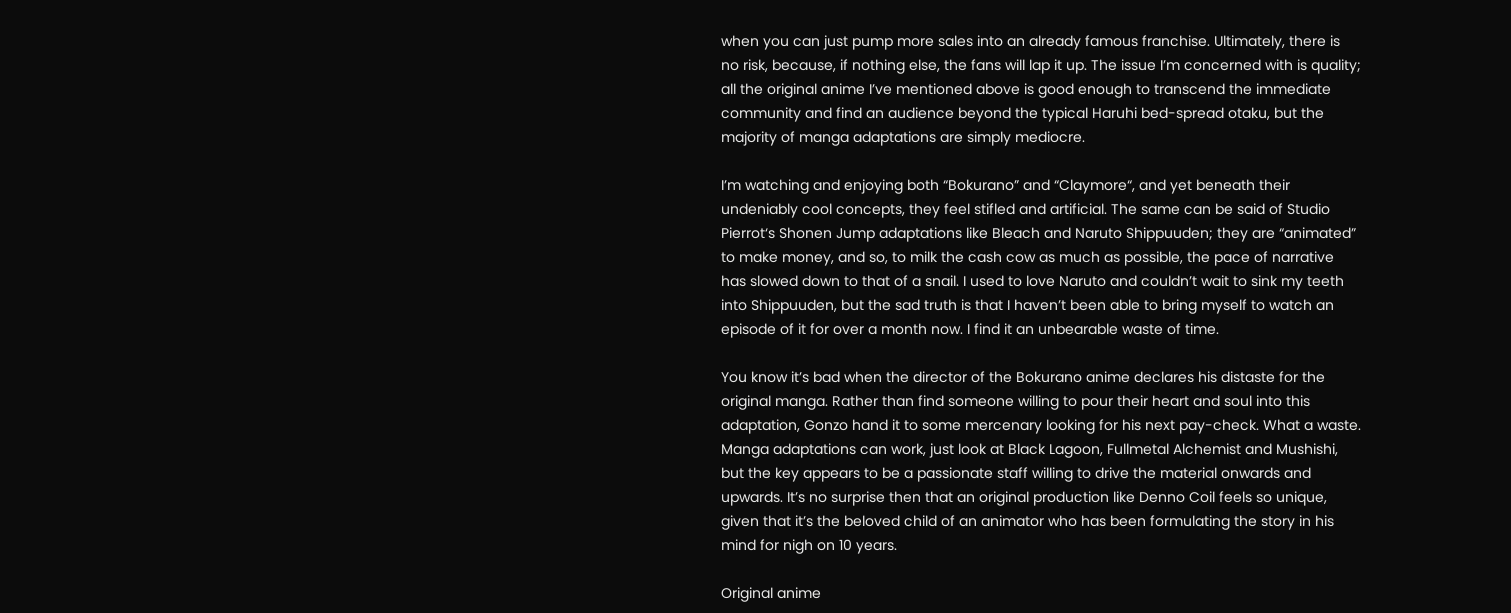when you can just pump more sales into an already famous franchise. Ultimately, there is no risk, because, if nothing else, the fans will lap it up. The issue I’m concerned with is quality; all the original anime I’ve mentioned above is good enough to transcend the immediate community and find an audience beyond the typical Haruhi bed-spread otaku, but the majority of manga adaptations are simply mediocre.

I’m watching and enjoying both “Bokurano” and “Claymore“, and yet beneath their undeniably cool concepts, they feel stifled and artificial. The same can be said of Studio Pierrot‘s Shonen Jump adaptations like Bleach and Naruto Shippuuden; they are “animated” to make money, and so, to milk the cash cow as much as possible, the pace of narrative has slowed down to that of a snail. I used to love Naruto and couldn’t wait to sink my teeth into Shippuuden, but the sad truth is that I haven’t been able to bring myself to watch an episode of it for over a month now. I find it an unbearable waste of time.

You know it’s bad when the director of the Bokurano anime declares his distaste for the original manga. Rather than find someone willing to pour their heart and soul into this adaptation, Gonzo hand it to some mercenary looking for his next pay-check. What a waste. Manga adaptations can work, just look at Black Lagoon, Fullmetal Alchemist and Mushishi, but the key appears to be a passionate staff willing to drive the material onwards and upwards. It’s no surprise then that an original production like Denno Coil feels so unique, given that it’s the beloved child of an animator who has been formulating the story in his mind for nigh on 10 years.

Original anime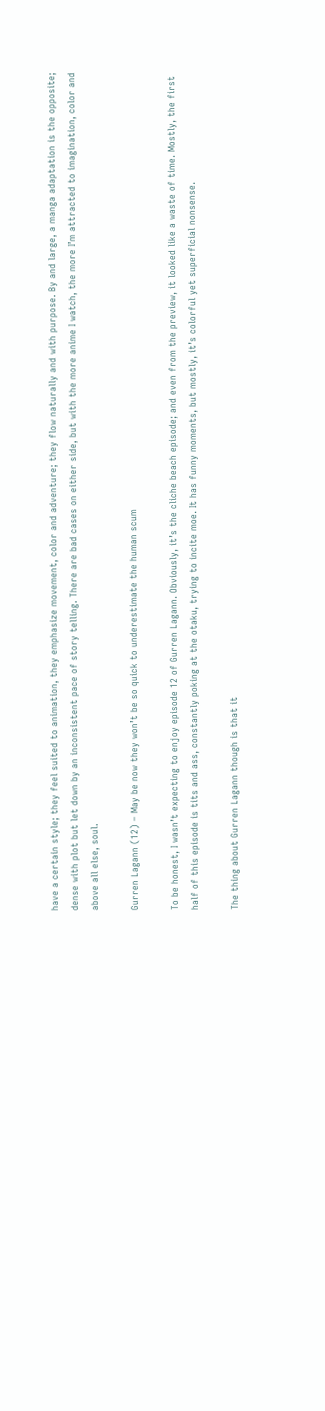have a certain style; they feel suited to animation, they emphasize movement, color and adventure; they flow naturally and with purpose. By and large, a manga adaptation is the opposite; dense with plot but let down by an inconsistent pace of story telling. There are bad cases on either side, but with the more anime I watch, the more I’m attracted to imagination, color and above all else, soul.

Gurren Lagann (12) – May be now they won’t be so quick to underestimate the human scum

To be honest, I wasn’t expecting to enjoy episode 12 of Gurren Lagann. Obviously, it’s the cliche beach episode; and even from the preview, it looked like a waste of time. Mostly, the first half of this episode is tits and ass, constantly poking at the otaku, trying to incite moe. It has funny moments, but mostly, it’s colorful yet superficial nonsense.

The thing about Gurren Lagann though is that it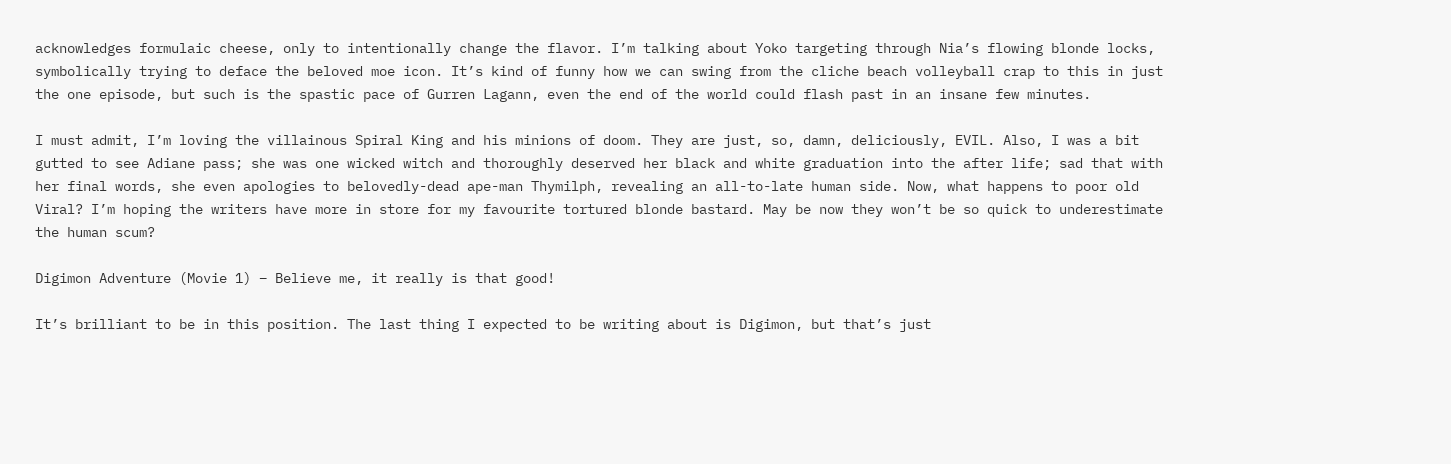acknowledges formulaic cheese, only to intentionally change the flavor. I’m talking about Yoko targeting through Nia’s flowing blonde locks, symbolically trying to deface the beloved moe icon. It’s kind of funny how we can swing from the cliche beach volleyball crap to this in just the one episode, but such is the spastic pace of Gurren Lagann, even the end of the world could flash past in an insane few minutes.

I must admit, I’m loving the villainous Spiral King and his minions of doom. They are just, so, damn, deliciously, EVIL. Also, I was a bit gutted to see Adiane pass; she was one wicked witch and thoroughly deserved her black and white graduation into the after life; sad that with her final words, she even apologies to belovedly-dead ape-man Thymilph, revealing an all-to-late human side. Now, what happens to poor old Viral? I’m hoping the writers have more in store for my favourite tortured blonde bastard. May be now they won’t be so quick to underestimate the human scum?

Digimon Adventure (Movie 1) – Believe me, it really is that good!

It’s brilliant to be in this position. The last thing I expected to be writing about is Digimon, but that’s just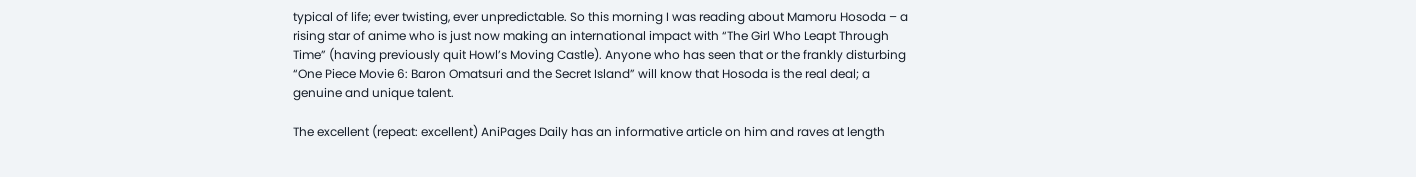typical of life; ever twisting, ever unpredictable. So this morning I was reading about Mamoru Hosoda – a rising star of anime who is just now making an international impact with “The Girl Who Leapt Through Time” (having previously quit Howl’s Moving Castle). Anyone who has seen that or the frankly disturbing “One Piece Movie 6: Baron Omatsuri and the Secret Island” will know that Hosoda is the real deal; a genuine and unique talent.

The excellent (repeat: excellent) AniPages Daily has an informative article on him and raves at length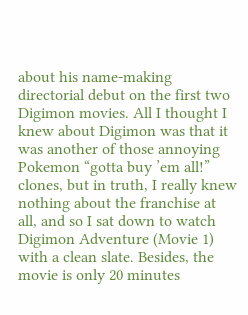about his name-making directorial debut on the first two Digimon movies. All I thought I knew about Digimon was that it was another of those annoying Pokemon “gotta buy ’em all!” clones, but in truth, I really knew nothing about the franchise at all, and so I sat down to watch Digimon Adventure (Movie 1) with a clean slate. Besides, the movie is only 20 minutes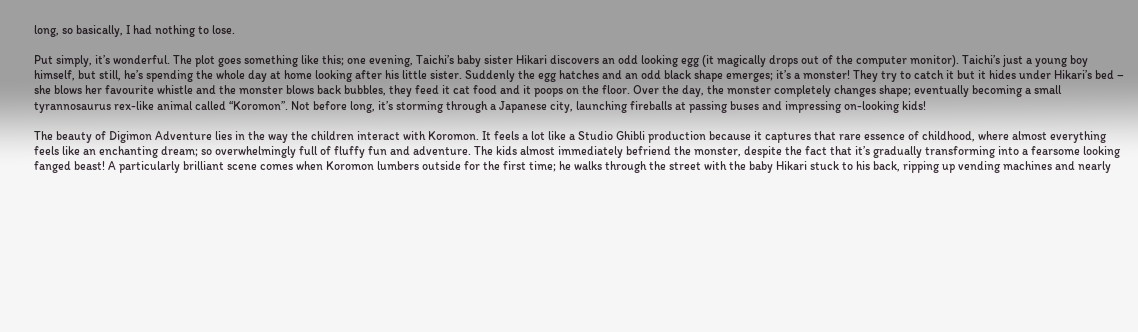long, so basically, I had nothing to lose.

Put simply, it’s wonderful. The plot goes something like this; one evening, Taichi’s baby sister Hikari discovers an odd looking egg (it magically drops out of the computer monitor). Taichi’s just a young boy himself, but still, he’s spending the whole day at home looking after his little sister. Suddenly the egg hatches and an odd black shape emerges; it’s a monster! They try to catch it but it hides under Hikari’s bed – she blows her favourite whistle and the monster blows back bubbles, they feed it cat food and it poops on the floor. Over the day, the monster completely changes shape; eventually becoming a small tyrannosaurus rex-like animal called “Koromon”. Not before long, it’s storming through a Japanese city, launching fireballs at passing buses and impressing on-looking kids!

The beauty of Digimon Adventure lies in the way the children interact with Koromon. It feels a lot like a Studio Ghibli production because it captures that rare essence of childhood, where almost everything feels like an enchanting dream; so overwhelmingly full of fluffy fun and adventure. The kids almost immediately befriend the monster, despite the fact that it’s gradually transforming into a fearsome looking fanged beast! A particularly brilliant scene comes when Koromon lumbers outside for the first time; he walks through the street with the baby Hikari stuck to his back, ripping up vending machines and nearly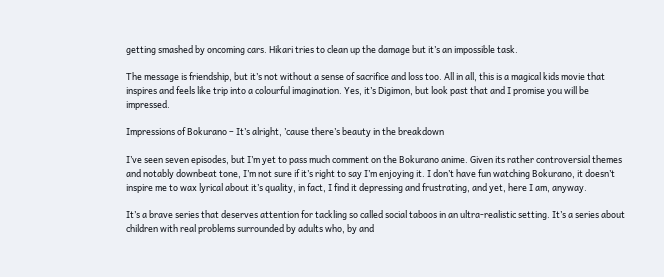getting smashed by oncoming cars. Hikari tries to clean up the damage but it’s an impossible task.

The message is friendship, but it’s not without a sense of sacrifice and loss too. All in all, this is a magical kids movie that inspires and feels like trip into a colourful imagination. Yes, it’s Digimon, but look past that and I promise you will be impressed.

Impressions of Bokurano – It’s alright, ’cause there’s beauty in the breakdown

I’ve seen seven episodes, but I’m yet to pass much comment on the Bokurano anime. Given its rather controversial themes and notably downbeat tone, I’m not sure if it’s right to say I’m enjoying it. I don’t have fun watching Bokurano, it doesn’t inspire me to wax lyrical about it’s quality, in fact, I find it depressing and frustrating, and yet, here I am, anyway.

It’s a brave series that deserves attention for tackling so called social taboos in an ultra-realistic setting. It’s a series about children with real problems surrounded by adults who, by and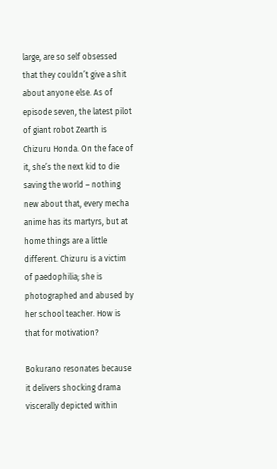large, are so self obsessed that they couldn’t give a shit about anyone else. As of episode seven, the latest pilot of giant robot Zearth is Chizuru Honda. On the face of it, she’s the next kid to die saving the world – nothing new about that, every mecha anime has its martyrs, but at home things are a little different. Chizuru is a victim of paedophilia; she is photographed and abused by her school teacher. How is that for motivation?

Bokurano resonates because it delivers shocking drama viscerally depicted within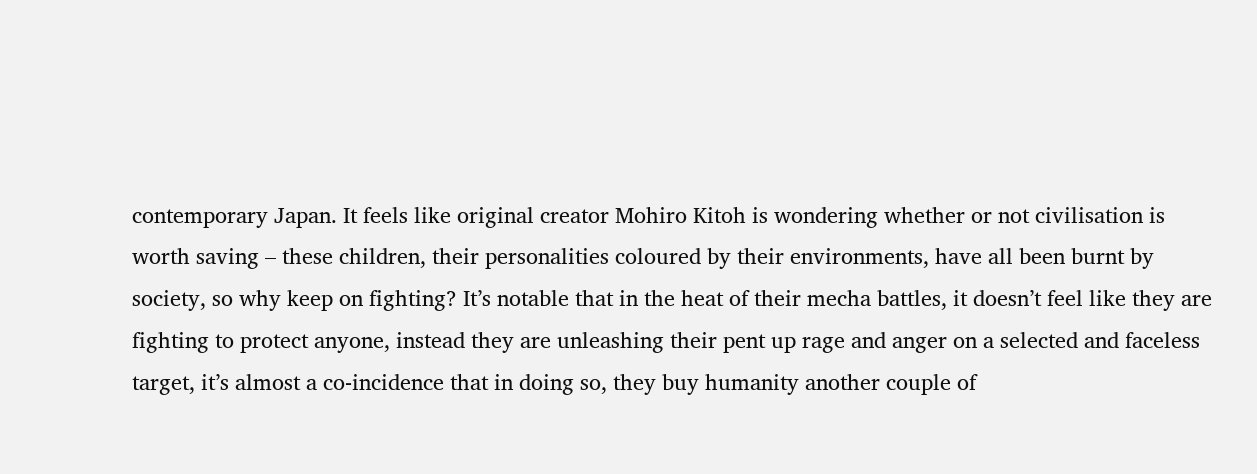contemporary Japan. It feels like original creator Mohiro Kitoh is wondering whether or not civilisation is worth saving – these children, their personalities coloured by their environments, have all been burnt by society, so why keep on fighting? It’s notable that in the heat of their mecha battles, it doesn’t feel like they are fighting to protect anyone, instead they are unleashing their pent up rage and anger on a selected and faceless target, it’s almost a co-incidence that in doing so, they buy humanity another couple of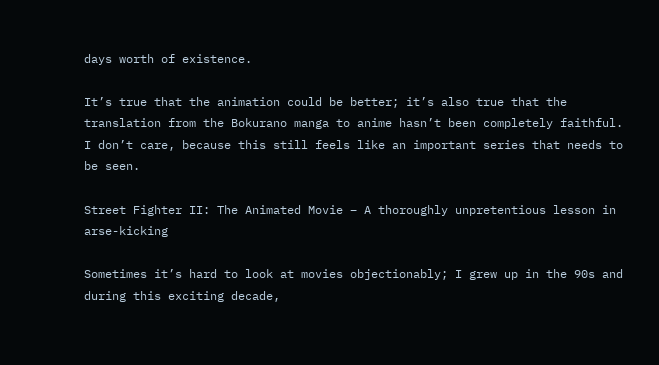days worth of existence.

It’s true that the animation could be better; it’s also true that the translation from the Bokurano manga to anime hasn’t been completely faithful. I don’t care, because this still feels like an important series that needs to be seen.

Street Fighter II: The Animated Movie – A thoroughly unpretentious lesson in arse-kicking

Sometimes it’s hard to look at movies objectionably; I grew up in the 90s and during this exciting decade,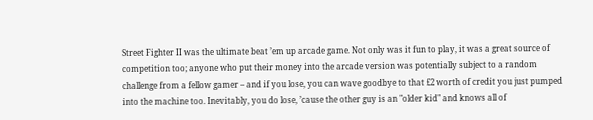Street Fighter II was the ultimate beat ’em up arcade game. Not only was it fun to play, it was a great source of competition too; anyone who put their money into the arcade version was potentially subject to a random challenge from a fellow gamer – and if you lose, you can wave goodbye to that £2 worth of credit you just pumped into the machine too. Inevitably, you do lose, ’cause the other guy is an "older kid" and knows all of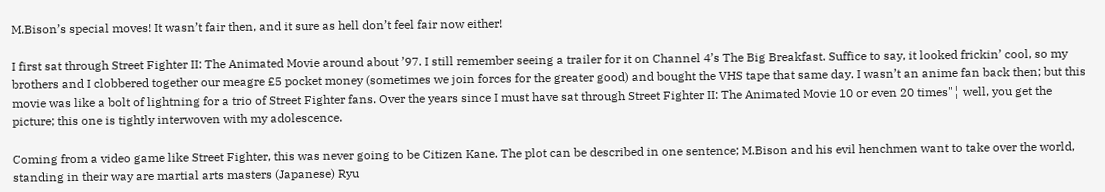M.Bison’s special moves! It wasn’t fair then, and it sure as hell don’t feel fair now either!

I first sat through Street Fighter II: The Animated Movie around about ’97. I still remember seeing a trailer for it on Channel 4’s The Big Breakfast. Suffice to say, it looked frickin’ cool, so my brothers and I clobbered together our meagre £5 pocket money (sometimes we join forces for the greater good) and bought the VHS tape that same day. I wasn’t an anime fan back then; but this movie was like a bolt of lightning for a trio of Street Fighter fans. Over the years since I must have sat through Street Fighter II: The Animated Movie 10 or even 20 times"¦ well, you get the picture; this one is tightly interwoven with my adolescence.

Coming from a video game like Street Fighter, this was never going to be Citizen Kane. The plot can be described in one sentence; M.Bison and his evil henchmen want to take over the world, standing in their way are martial arts masters (Japanese) Ryu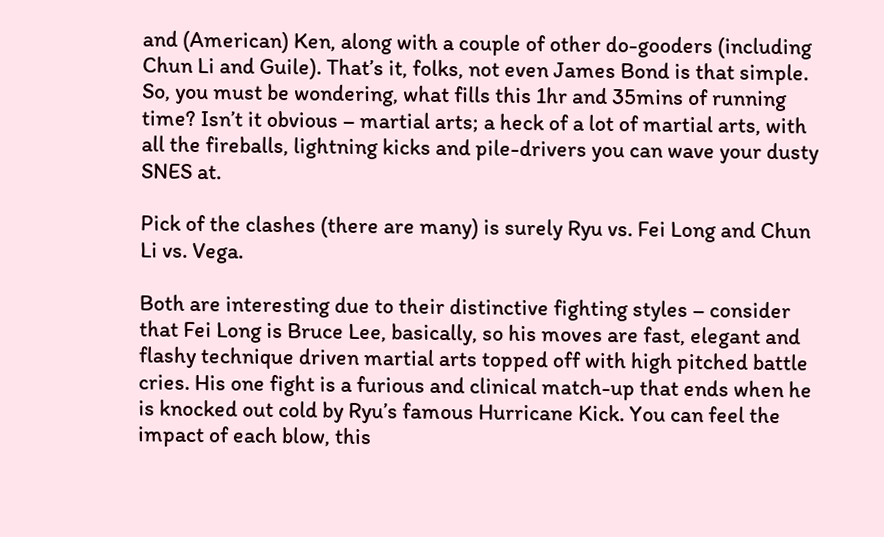and (American) Ken, along with a couple of other do-gooders (including Chun Li and Guile). That’s it, folks, not even James Bond is that simple. So, you must be wondering, what fills this 1hr and 35mins of running time? Isn’t it obvious – martial arts; a heck of a lot of martial arts, with all the fireballs, lightning kicks and pile-drivers you can wave your dusty SNES at.

Pick of the clashes (there are many) is surely Ryu vs. Fei Long and Chun Li vs. Vega.

Both are interesting due to their distinctive fighting styles – consider that Fei Long is Bruce Lee, basically, so his moves are fast, elegant and flashy technique driven martial arts topped off with high pitched battle cries. His one fight is a furious and clinical match-up that ends when he is knocked out cold by Ryu’s famous Hurricane Kick. You can feel the impact of each blow, this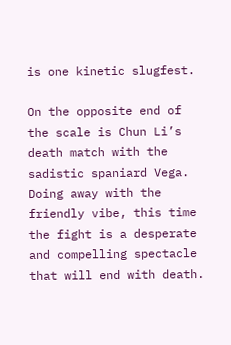is one kinetic slugfest.

On the opposite end of the scale is Chun Li’s death match with the sadistic spaniard Vega. Doing away with the friendly vibe, this time the fight is a desperate and compelling spectacle that will end with death.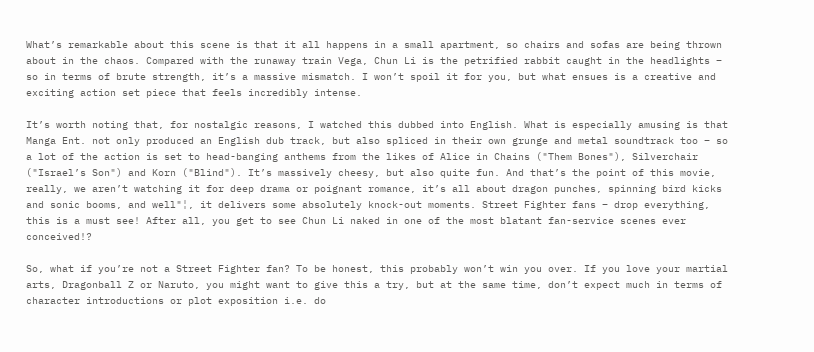What’s remarkable about this scene is that it all happens in a small apartment, so chairs and sofas are being thrown about in the chaos. Compared with the runaway train Vega, Chun Li is the petrified rabbit caught in the headlights – so in terms of brute strength, it’s a massive mismatch. I won’t spoil it for you, but what ensues is a creative and exciting action set piece that feels incredibly intense.

It’s worth noting that, for nostalgic reasons, I watched this dubbed into English. What is especially amusing is that Manga Ent. not only produced an English dub track, but also spliced in their own grunge and metal soundtrack too – so a lot of the action is set to head-banging anthems from the likes of Alice in Chains ("Them Bones"), Silverchair ("Israel’s Son") and Korn ("Blind"). It’s massively cheesy, but also quite fun. And that’s the point of this movie, really, we aren’t watching it for deep drama or poignant romance, it’s all about dragon punches, spinning bird kicks and sonic booms, and well"¦, it delivers some absolutely knock-out moments. Street Fighter fans – drop everything, this is a must see! After all, you get to see Chun Li naked in one of the most blatant fan-service scenes ever conceived!?

So, what if you’re not a Street Fighter fan? To be honest, this probably won’t win you over. If you love your martial arts, Dragonball Z or Naruto, you might want to give this a try, but at the same time, don’t expect much in terms of character introductions or plot exposition i.e. do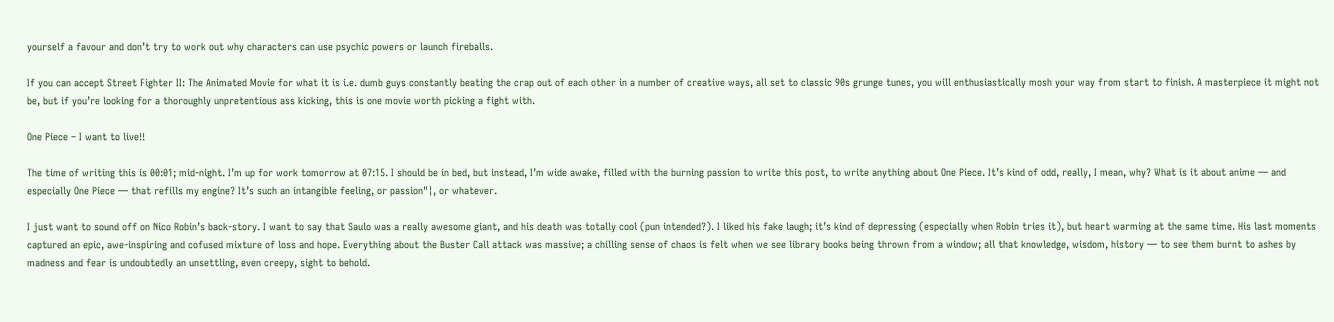yourself a favour and don’t try to work out why characters can use psychic powers or launch fireballs.

If you can accept Street Fighter II: The Animated Movie for what it is i.e. dumb guys constantly beating the crap out of each other in a number of creative ways, all set to classic 90s grunge tunes, you will enthusiastically mosh your way from start to finish. A masterpiece it might not be, but if you’re looking for a thoroughly unpretentious ass kicking, this is one movie worth picking a fight with.

One Piece – I want to live!!

The time of writing this is 00:01; mid-night. I’m up for work tomorrow at 07:15. I should be in bed, but instead, I’m wide awake, filled with the burning passion to write this post, to write anything about One Piece. It’s kind of odd, really, I mean, why? What is it about anime — and especially One Piece — that refills my engine? It’s such an intangible feeling, or passion"¦, or whatever.

I just want to sound off on Nico Robin’s back-story. I want to say that Saulo was a really awesome giant, and his death was totally cool (pun intended?). I liked his fake laugh; it’s kind of depressing (especially when Robin tries it), but heart warming at the same time. His last moments captured an epic, awe-inspiring and cofused mixture of loss and hope. Everything about the Buster Call attack was massive; a chilling sense of chaos is felt when we see library books being thrown from a window; all that knowledge, wisdom, history — to see them burnt to ashes by madness and fear is undoubtedly an unsettling, even creepy, sight to behold.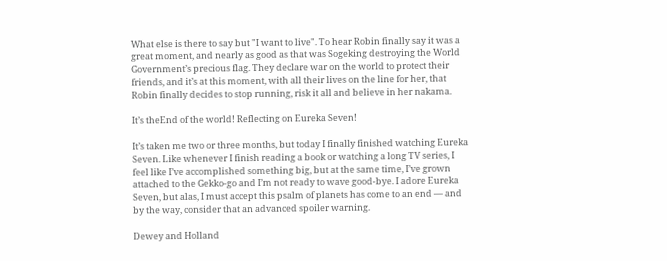What else is there to say but "I want to live". To hear Robin finally say it was a great moment, and nearly as good as that was Sogeking destroying the World Government’s precious flag. They declare war on the world to protect their friends, and it’s at this moment, with all their lives on the line for her, that Robin finally decides to stop running, risk it all and believe in her nakama.

It’s theEnd of the world! Reflecting on Eureka Seven!

It’s taken me two or three months, but today I finally finished watching Eureka Seven. Like whenever I finish reading a book or watching a long TV series, I feel like I’ve accomplished something big, but at the same time, I’ve grown attached to the Gekko-go and I’m not ready to wave good-bye. I adore Eureka Seven, but alas, I must accept this psalm of planets has come to an end — and by the way, consider that an advanced spoiler warning.

Dewey and Holland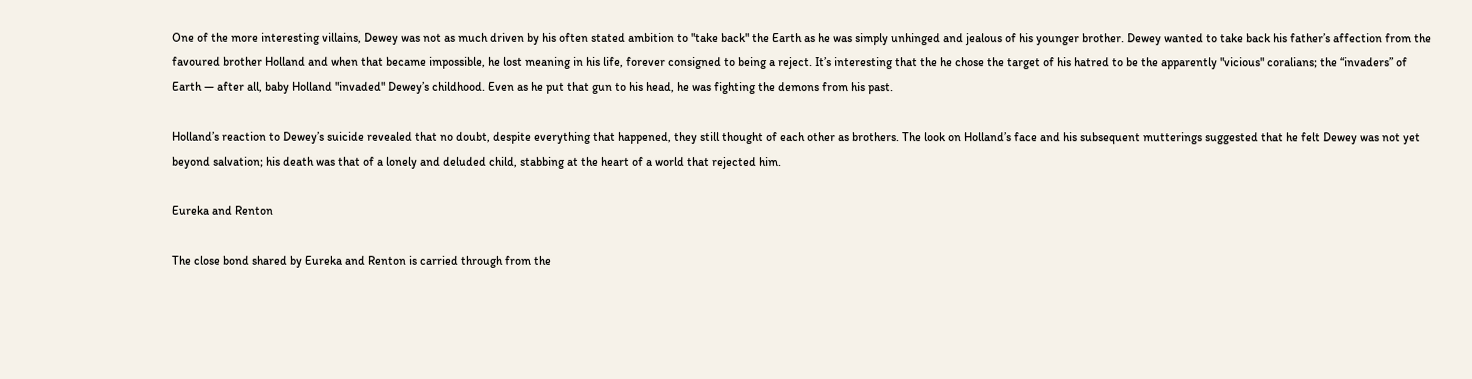One of the more interesting villains, Dewey was not as much driven by his often stated ambition to "take back" the Earth as he was simply unhinged and jealous of his younger brother. Dewey wanted to take back his father’s affection from the favoured brother Holland and when that became impossible, he lost meaning in his life, forever consigned to being a reject. It’s interesting that the he chose the target of his hatred to be the apparently "vicious" coralians; the “invaders” of Earth — after all, baby Holland "invaded" Dewey’s childhood. Even as he put that gun to his head, he was fighting the demons from his past.

Holland’s reaction to Dewey’s suicide revealed that no doubt, despite everything that happened, they still thought of each other as brothers. The look on Holland’s face and his subsequent mutterings suggested that he felt Dewey was not yet beyond salvation; his death was that of a lonely and deluded child, stabbing at the heart of a world that rejected him.

Eureka and Renton

The close bond shared by Eureka and Renton is carried through from the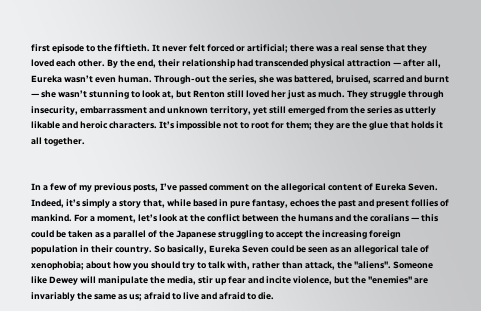first episode to the fiftieth. It never felt forced or artificial; there was a real sense that they loved each other. By the end, their relationship had transcended physical attraction — after all, Eureka wasn’t even human. Through-out the series, she was battered, bruised, scarred and burnt — she wasn’t stunning to look at, but Renton still loved her just as much. They struggle through insecurity, embarrassment and unknown territory, yet still emerged from the series as utterly likable and heroic characters. It’s impossible not to root for them; they are the glue that holds it all together.


In a few of my previous posts, I’ve passed comment on the allegorical content of Eureka Seven. Indeed, it’s simply a story that, while based in pure fantasy, echoes the past and present follies of mankind. For a moment, let’s look at the conflict between the humans and the coralians — this could be taken as a parallel of the Japanese struggling to accept the increasing foreign population in their country. So basically, Eureka Seven could be seen as an allegorical tale of xenophobia; about how you should try to talk with, rather than attack, the "aliens". Someone like Dewey will manipulate the media, stir up fear and incite violence, but the "enemies" are invariably the same as us; afraid to live and afraid to die.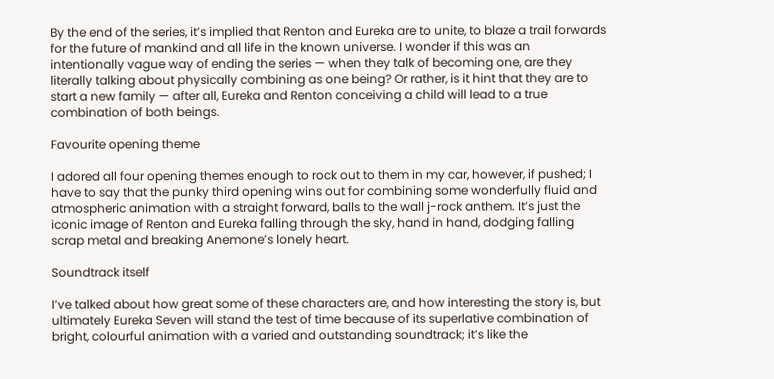By the end of the series, it’s implied that Renton and Eureka are to unite, to blaze a trail forwards for the future of mankind and all life in the known universe. I wonder if this was an intentionally vague way of ending the series — when they talk of becoming one, are they literally talking about physically combining as one being? Or rather, is it hint that they are to start a new family — after all, Eureka and Renton conceiving a child will lead to a true combination of both beings.

Favourite opening theme

I adored all four opening themes enough to rock out to them in my car, however, if pushed; I have to say that the punky third opening wins out for combining some wonderfully fluid and atmospheric animation with a straight forward, balls to the wall j-rock anthem. It’s just the iconic image of Renton and Eureka falling through the sky, hand in hand, dodging falling scrap metal and breaking Anemone’s lonely heart.

Soundtrack itself

I’ve talked about how great some of these characters are, and how interesting the story is, but ultimately Eureka Seven will stand the test of time because of its superlative combination of bright, colourful animation with a varied and outstanding soundtrack; it’s like the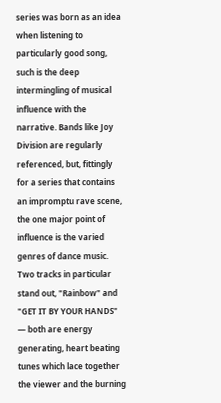series was born as an idea when listening to particularly good song, such is the deep intermingling of musical influence with the narrative. Bands like Joy Division are regularly referenced, but, fittingly for a series that contains an impromptu rave scene, the one major point of influence is the varied genres of dance music. Two tracks in particular stand out, "Rainbow" and "GET IT BY YOUR HANDS" — both are energy generating, heart beating tunes which lace together the viewer and the burning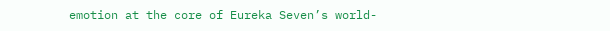emotion at the core of Eureka Seven’s world-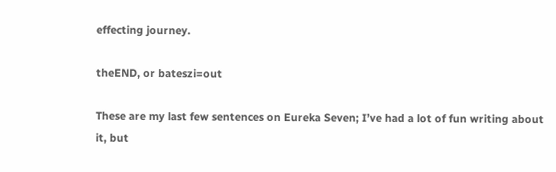effecting journey.

theEND, or bateszi=out

These are my last few sentences on Eureka Seven; I’ve had a lot of fun writing about it, but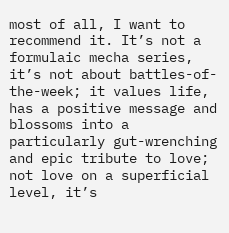most of all, I want to recommend it. It’s not a formulaic mecha series, it’s not about battles-of-the-week; it values life, has a positive message and blossoms into a particularly gut-wrenching and epic tribute to love; not love on a superficial level, it’s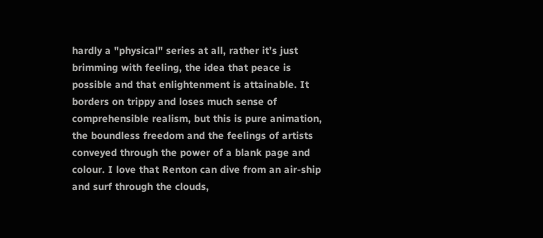hardly a "physical" series at all, rather it’s just brimming with feeling, the idea that peace is possible and that enlightenment is attainable. It borders on trippy and loses much sense of comprehensible realism, but this is pure animation, the boundless freedom and the feelings of artists conveyed through the power of a blank page and colour. I love that Renton can dive from an air-ship and surf through the clouds,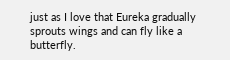just as I love that Eureka gradually sprouts wings and can fly like a butterfly.